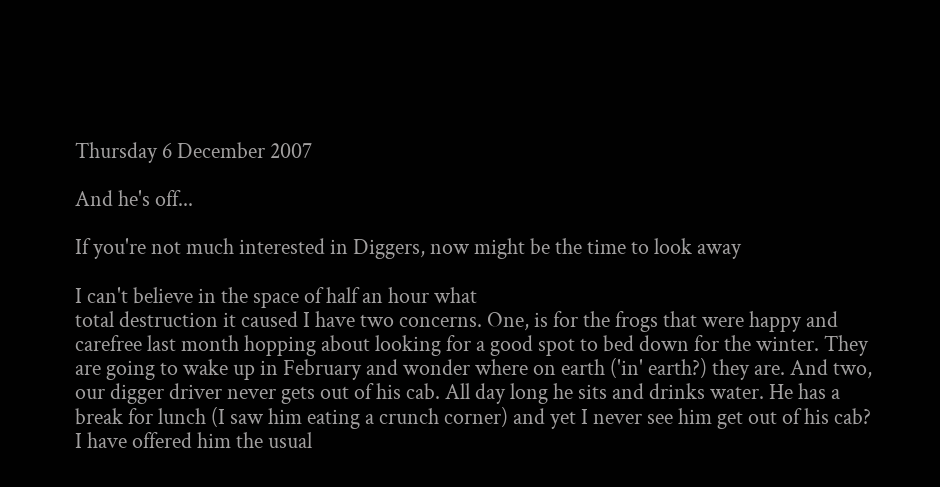Thursday 6 December 2007

And he's off...

If you're not much interested in Diggers, now might be the time to look away

I can't believe in the space of half an hour what
total destruction it caused I have two concerns. One, is for the frogs that were happy and carefree last month hopping about looking for a good spot to bed down for the winter. They are going to wake up in February and wonder where on earth ('in' earth?) they are. And two, our digger driver never gets out of his cab. All day long he sits and drinks water. He has a break for lunch (I saw him eating a crunch corner) and yet I never see him get out of his cab? I have offered him the usual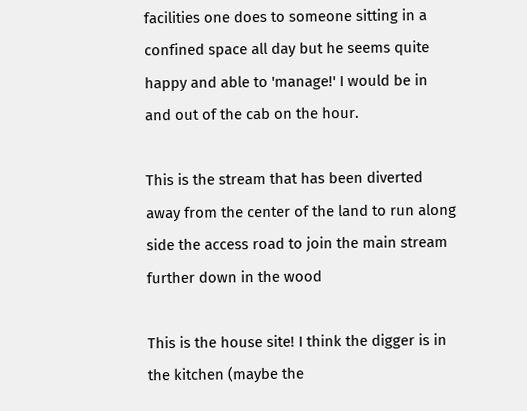facilities one does to someone sitting in a confined space all day but he seems quite happy and able to 'manage!' I would be in and out of the cab on the hour.

This is the stream that has been diverted away from the center of the land to run along side the access road to join the main stream further down in the wood

This is the house site! I think the digger is in the kitchen (maybe the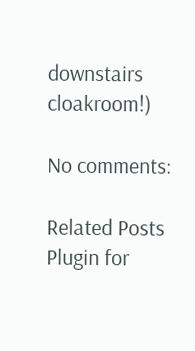downstairs cloakroom!)

No comments:

Related Posts Plugin for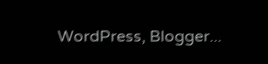WordPress, Blogger...